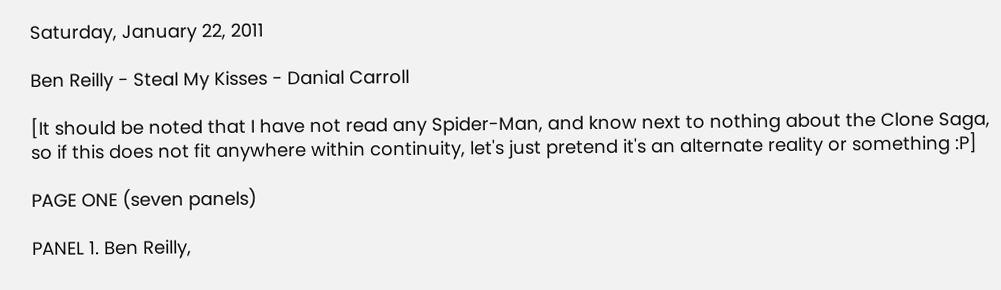Saturday, January 22, 2011

Ben Reilly - Steal My Kisses - Danial Carroll

[It should be noted that I have not read any Spider-Man, and know next to nothing about the Clone Saga, so if this does not fit anywhere within continuity, let's just pretend it's an alternate reality or something :P]

PAGE ONE (seven panels)

PANEL 1. Ben Reilly,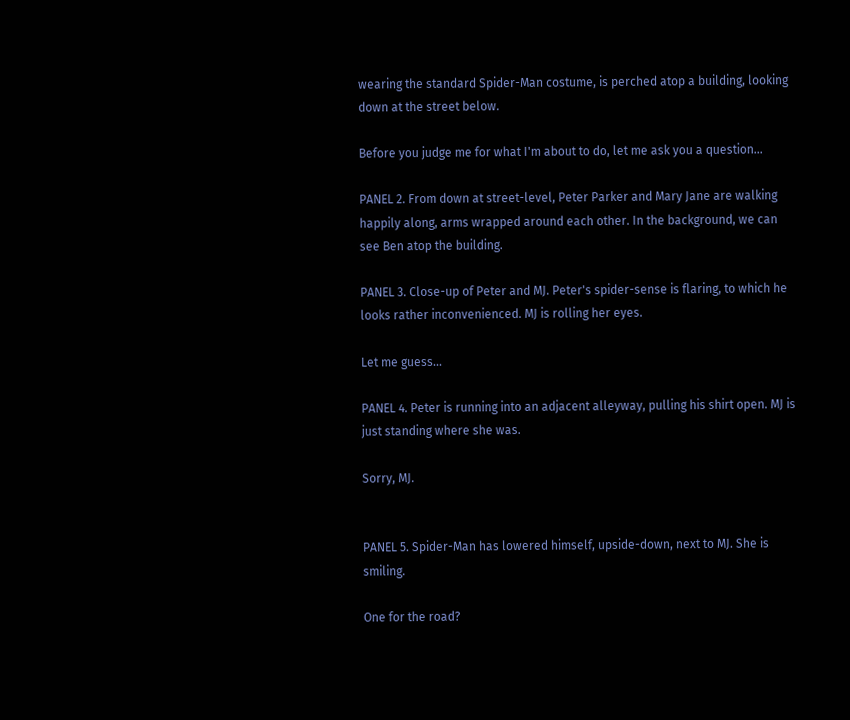wearing the standard Spider-Man costume, is perched atop a building, looking down at the street below.

Before you judge me for what I'm about to do, let me ask you a question...

PANEL 2. From down at street-level, Peter Parker and Mary Jane are walking happily along, arms wrapped around each other. In the background, we can see Ben atop the building.

PANEL 3. Close-up of Peter and MJ. Peter's spider-sense is flaring, to which he looks rather inconvenienced. MJ is rolling her eyes.

Let me guess...

PANEL 4. Peter is running into an adjacent alleyway, pulling his shirt open. MJ is just standing where she was.

Sorry, MJ.


PANEL 5. Spider-Man has lowered himself, upside-down, next to MJ. She is smiling.

One for the road?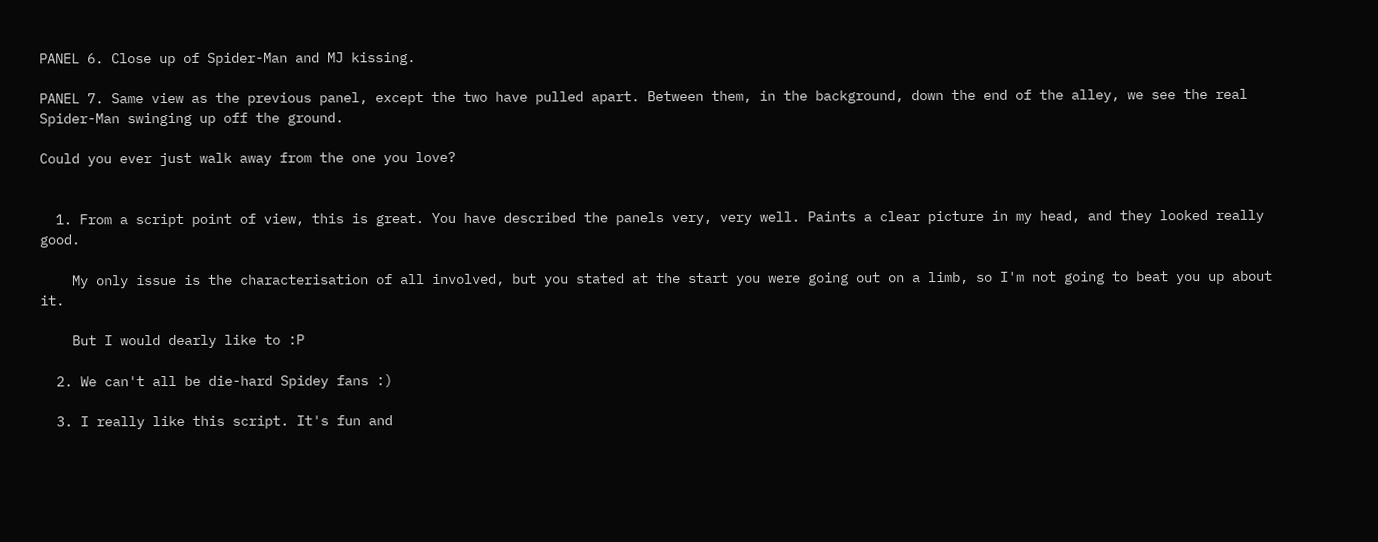PANEL 6. Close up of Spider-Man and MJ kissing.

PANEL 7. Same view as the previous panel, except the two have pulled apart. Between them, in the background, down the end of the alley, we see the real Spider-Man swinging up off the ground.

Could you ever just walk away from the one you love?


  1. From a script point of view, this is great. You have described the panels very, very well. Paints a clear picture in my head, and they looked really good.

    My only issue is the characterisation of all involved, but you stated at the start you were going out on a limb, so I'm not going to beat you up about it.

    But I would dearly like to :P

  2. We can't all be die-hard Spidey fans :)

  3. I really like this script. It's fun and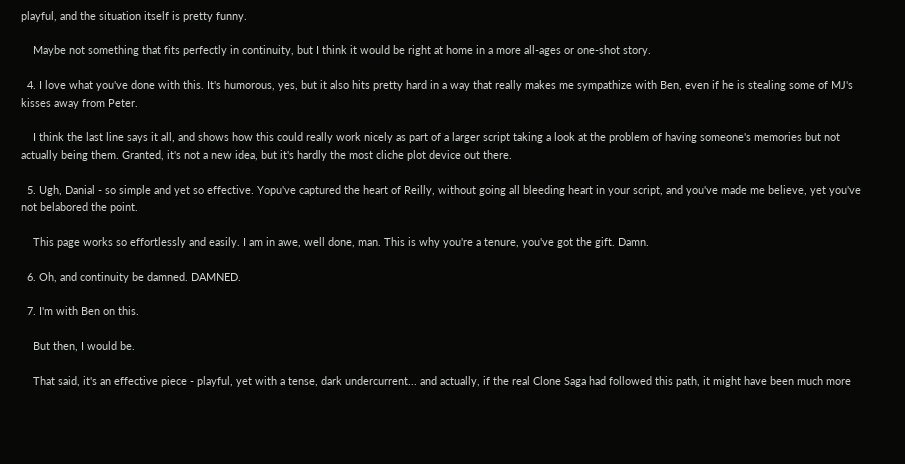playful, and the situation itself is pretty funny.

    Maybe not something that fits perfectly in continuity, but I think it would be right at home in a more all-ages or one-shot story.

  4. I love what you've done with this. It's humorous, yes, but it also hits pretty hard in a way that really makes me sympathize with Ben, even if he is stealing some of MJ's kisses away from Peter.

    I think the last line says it all, and shows how this could really work nicely as part of a larger script taking a look at the problem of having someone's memories but not actually being them. Granted, it's not a new idea, but it's hardly the most cliche plot device out there.

  5. Ugh, Danial - so simple and yet so effective. Yopu've captured the heart of Reilly, without going all bleeding heart in your script, and you've made me believe, yet you've not belabored the point.

    This page works so effortlessly and easily. I am in awe, well done, man. This is why you're a tenure, you've got the gift. Damn.

  6. Oh, and continuity be damned. DAMNED.

  7. I'm with Ben on this.

    But then, I would be.

    That said, it's an effective piece - playful, yet with a tense, dark undercurrent... and actually, if the real Clone Saga had followed this path, it might have been much more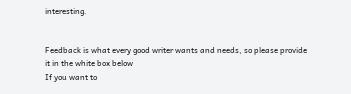interesting.


Feedback is what every good writer wants and needs, so please provide it in the white box below
If you want to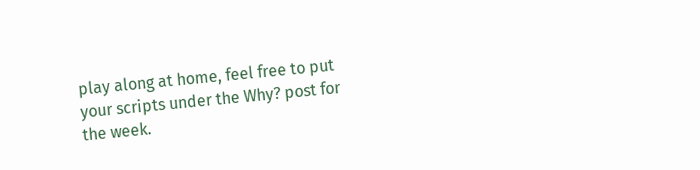play along at home, feel free to put your scripts under the Why? post for the week.